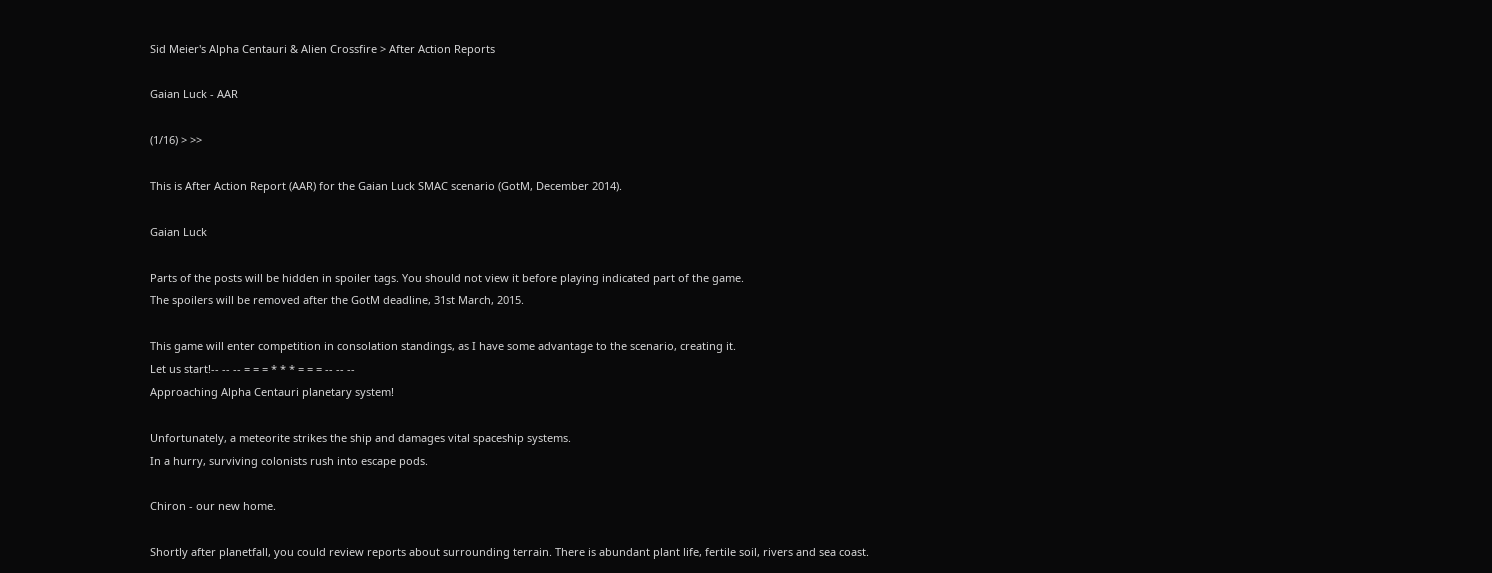Sid Meier's Alpha Centauri & Alien Crossfire > After Action Reports

Gaian Luck - AAR

(1/16) > >>

This is After Action Report (AAR) for the Gaian Luck SMAC scenario (GotM, December 2014).

Gaian Luck

Parts of the posts will be hidden in spoiler tags. You should not view it before playing indicated part of the game.
The spoilers will be removed after the GotM deadline, 31st March, 2015.

This game will enter competition in consolation standings, as I have some advantage to the scenario, creating it.
Let us start!-- -- -- = = = * * * = = = -- -- --
Approaching Alpha Centauri planetary system!

Unfortunately, a meteorite strikes the ship and damages vital spaceship systems.
In a hurry, surviving colonists rush into escape pods.

Chiron - our new home.

Shortly after planetfall, you could review reports about surrounding terrain. There is abundant plant life, fertile soil, rivers and sea coast.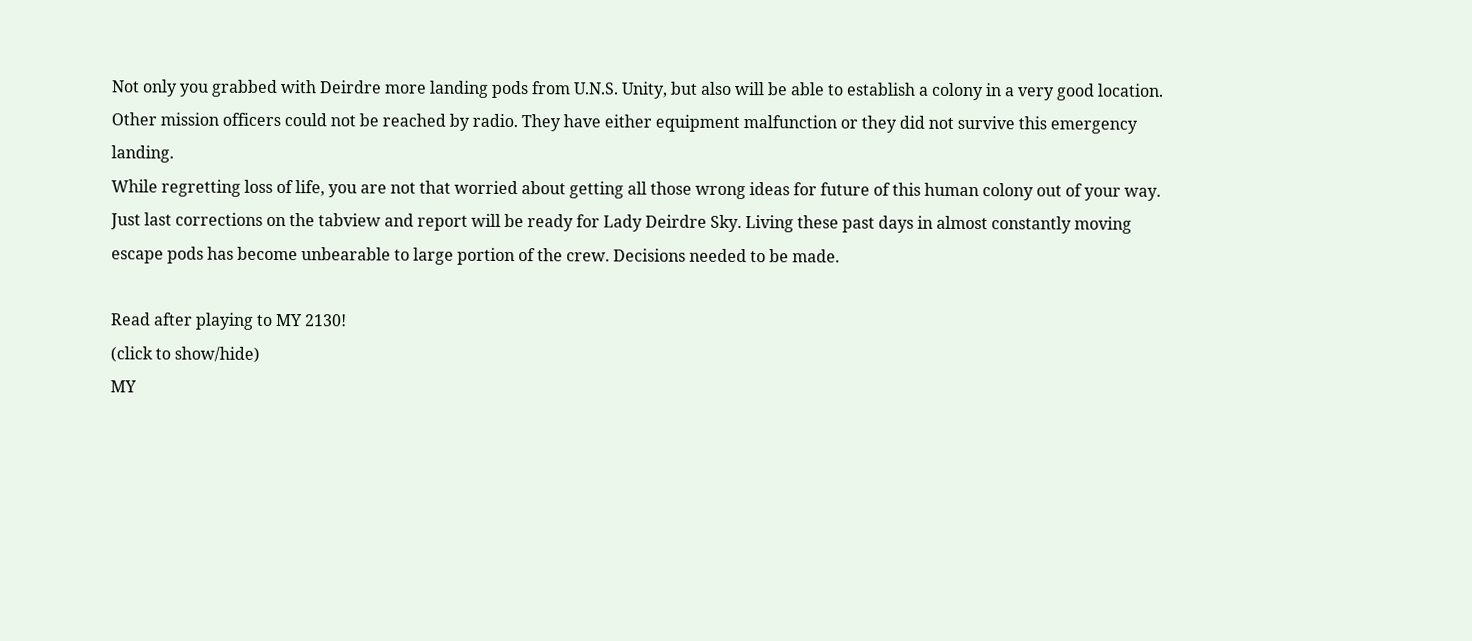Not only you grabbed with Deirdre more landing pods from U.N.S. Unity, but also will be able to establish a colony in a very good location.
Other mission officers could not be reached by radio. They have either equipment malfunction or they did not survive this emergency landing.
While regretting loss of life, you are not that worried about getting all those wrong ideas for future of this human colony out of your way.
Just last corrections on the tabview and report will be ready for Lady Deirdre Sky. Living these past days in almost constantly moving
escape pods has become unbearable to large portion of the crew. Decisions needed to be made.

Read after playing to MY 2130!
(click to show/hide)
MY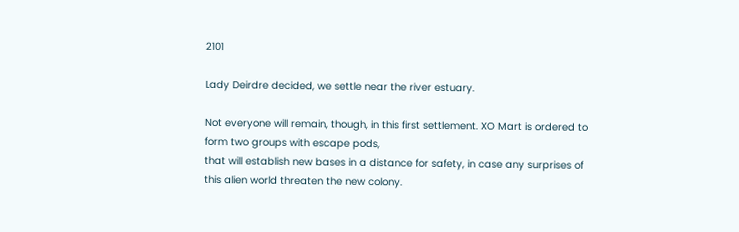2101

Lady Deirdre decided, we settle near the river estuary.

Not everyone will remain, though, in this first settlement. XO Mart is ordered to form two groups with escape pods,
that will establish new bases in a distance for safety, in case any surprises of this alien world threaten the new colony.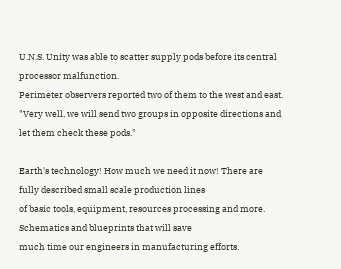U.N.S. Unity was able to scatter supply pods before its central processor malfunction.
Perimeter observers reported two of them to the west and east.
"Very well, we will send two groups in opposite directions and let them check these pods."

Earth's technology! How much we need it now! There are fully described small scale production lines
of basic tools, equipment, resources processing and more. Schematics and blueprints that will save
much time our engineers in manufacturing efforts.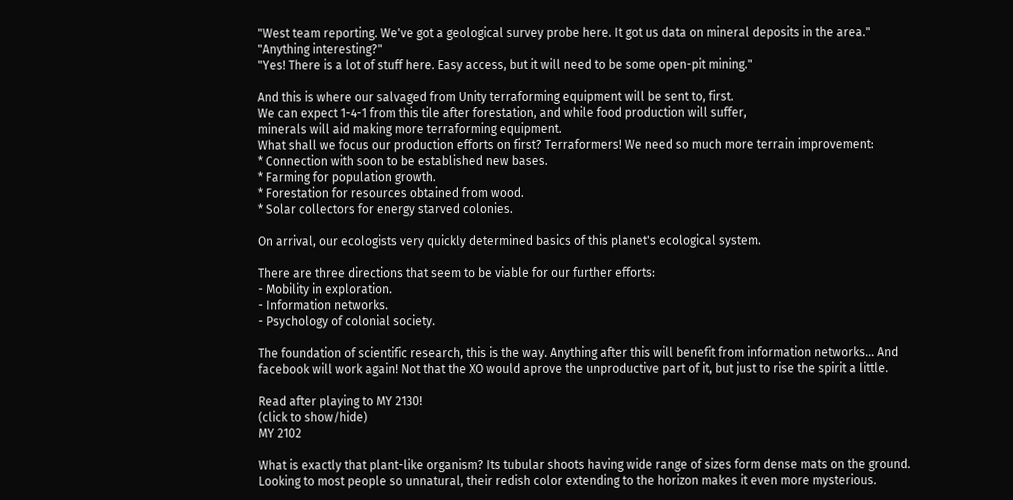"West team reporting. We've got a geological survey probe here. It got us data on mineral deposits in the area."
"Anything interesting?"
"Yes! There is a lot of stuff here. Easy access, but it will need to be some open-pit mining."

And this is where our salvaged from Unity terraforming equipment will be sent to, first.
We can expect 1-4-1 from this tile after forestation, and while food production will suffer,
minerals will aid making more terraforming equipment.
What shall we focus our production efforts on first? Terraformers! We need so much more terrain improvement:
* Connection with soon to be established new bases.
* Farming for population growth.
* Forestation for resources obtained from wood.
* Solar collectors for energy starved colonies.

On arrival, our ecologists very quickly determined basics of this planet's ecological system.

There are three directions that seem to be viable for our further efforts:
- Mobility in exploration.
- Information networks.
- Psychology of colonial society.

The foundation of scientific research, this is the way. Anything after this will benefit from information networks... And
facebook will work again! Not that the XO would aprove the unproductive part of it, but just to rise the spirit a little.

Read after playing to MY 2130!
(click to show/hide)
MY 2102

What is exactly that plant-like organism? Its tubular shoots having wide range of sizes form dense mats on the ground.
Looking to most people so unnatural, their redish color extending to the horizon makes it even more mysterious.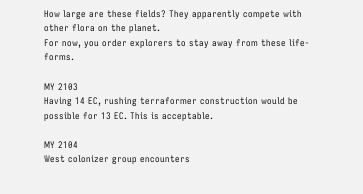How large are these fields? They apparently compete with other flora on the planet.
For now, you order explorers to stay away from these life-forms.

MY 2103
Having 14 EC, rushing terraformer construction would be possible for 13 EC. This is acceptable.

MY 2104
West colonizer group encounters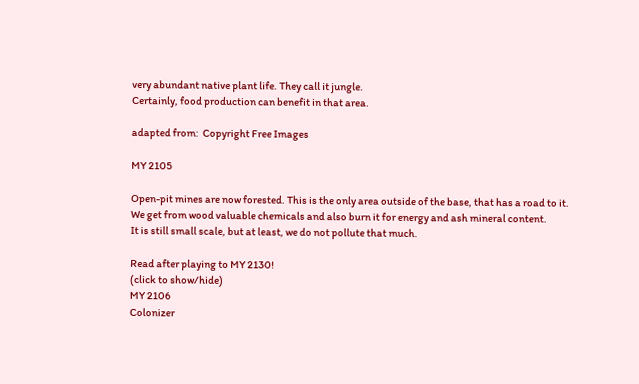very abundant native plant life. They call it jungle.
Certainly, food production can benefit in that area.

adapted from:  Copyright Free Images

MY 2105

Open-pit mines are now forested. This is the only area outside of the base, that has a road to it.
We get from wood valuable chemicals and also burn it for energy and ash mineral content.
It is still small scale, but at least, we do not pollute that much.

Read after playing to MY 2130!
(click to show/hide)
MY 2106
Colonizer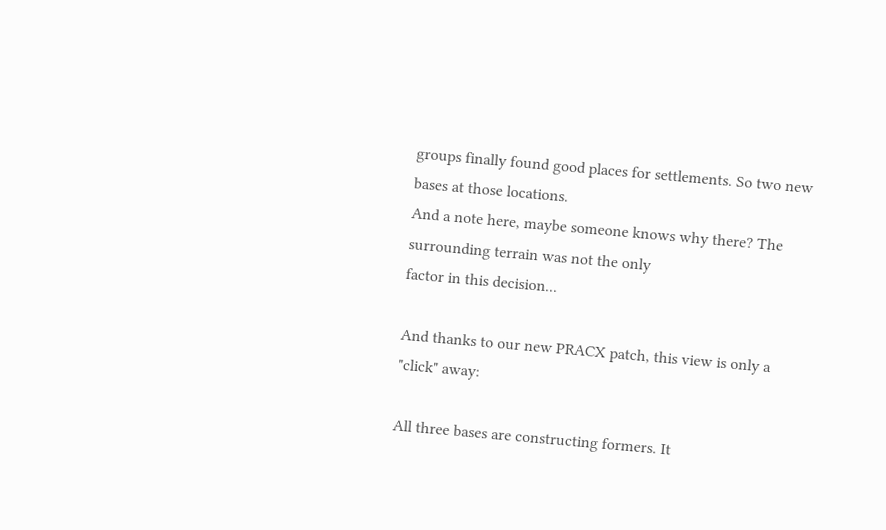groups finally found good places for settlements. So two new bases at those locations.
And a note here, maybe someone knows why there? The surrounding terrain was not the only
factor in this decision...

And thanks to our new PRACX patch, this view is only a "click" away:

All three bases are constructing formers. It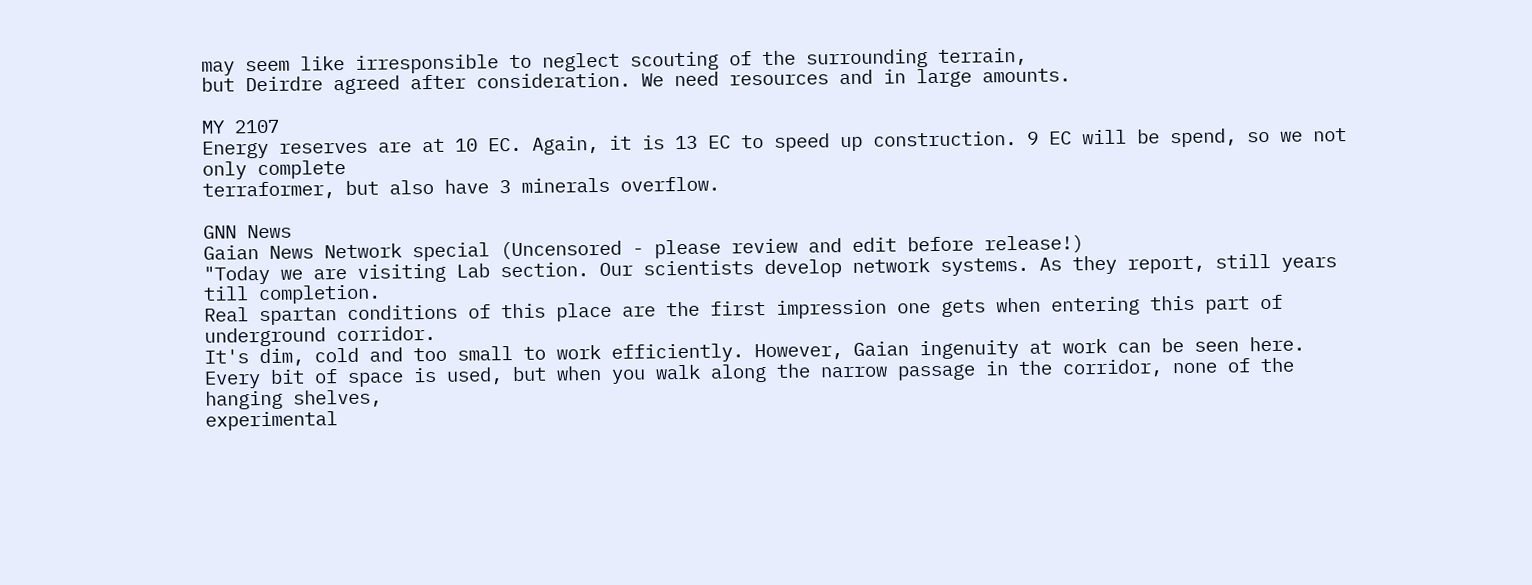may seem like irresponsible to neglect scouting of the surrounding terrain,
but Deirdre agreed after consideration. We need resources and in large amounts.

MY 2107
Energy reserves are at 10 EC. Again, it is 13 EC to speed up construction. 9 EC will be spend, so we not only complete
terraformer, but also have 3 minerals overflow.

GNN News
Gaian News Network special (Uncensored - please review and edit before release!)
"Today we are visiting Lab section. Our scientists develop network systems. As they report, still years till completion.
Real spartan conditions of this place are the first impression one gets when entering this part of underground corridor.
It's dim, cold and too small to work efficiently. However, Gaian ingenuity at work can be seen here.
Every bit of space is used, but when you walk along the narrow passage in the corridor, none of the hanging shelves,
experimental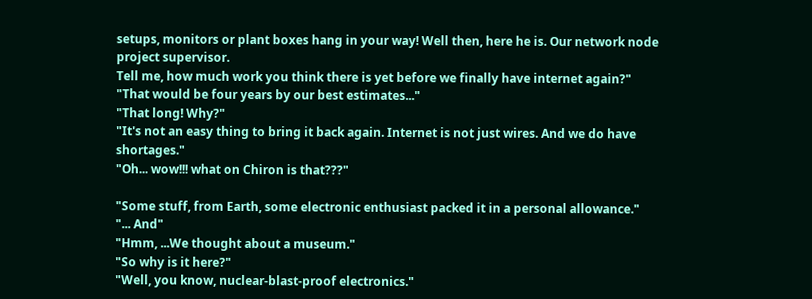setups, monitors or plant boxes hang in your way! Well then, here he is. Our network node project supervisor.
Tell me, how much work you think there is yet before we finally have internet again?"
"That would be four years by our best estimates..."
"That long! Why?"
"It's not an easy thing to bring it back again. Internet is not just wires. And we do have shortages."
"Oh... wow!!! what on Chiron is that???"

"Some stuff, from Earth, some electronic enthusiast packed it in a personal allowance."
"... And"
"Hmm, ...We thought about a museum."
"So why is it here?"
"Well, you know, nuclear-blast-proof electronics."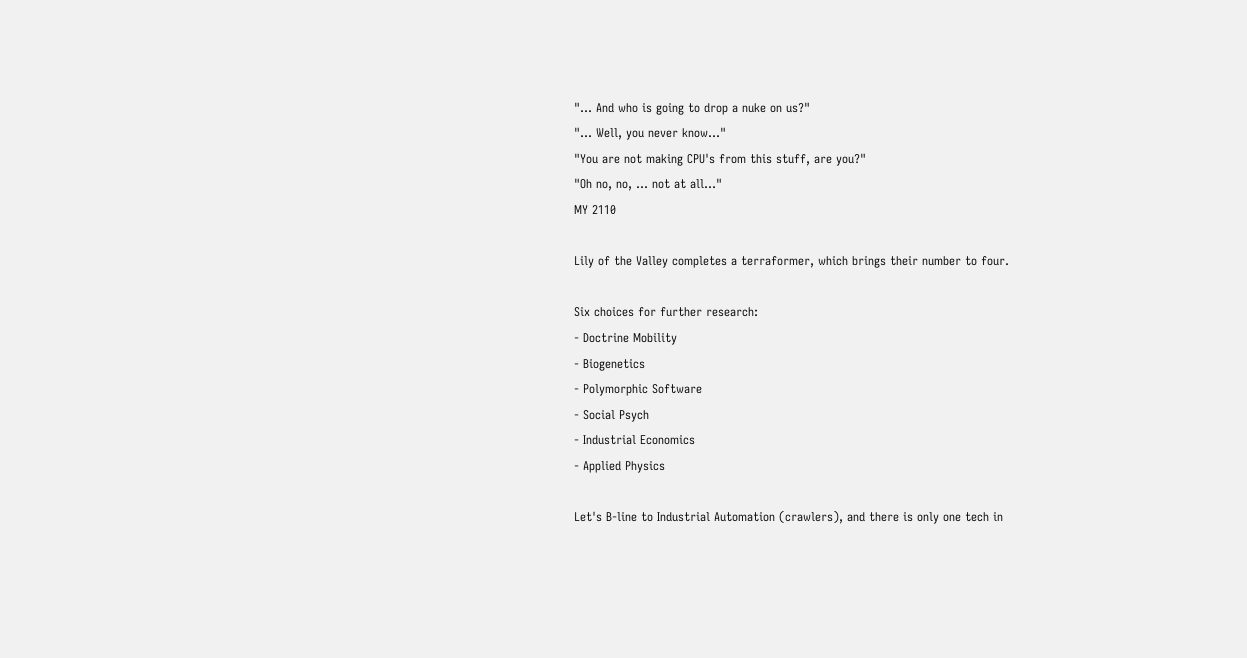"... And who is going to drop a nuke on us?"
"... Well, you never know..."
"You are not making CPU's from this stuff, are you?"
"Oh no, no, ... not at all..."
MY 2110

Lily of the Valley completes a terraformer, which brings their number to four.

Six choices for further research:
- Doctrine Mobility
- Biogenetics
- Polymorphic Software
- Social Psych
- Industrial Economics
- Applied Physics

Let's B-line to Industrial Automation (crawlers), and there is only one tech in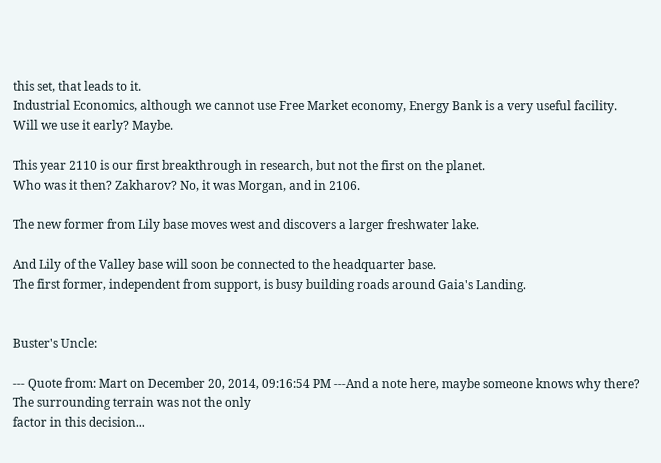this set, that leads to it.
Industrial Economics, although we cannot use Free Market economy, Energy Bank is a very useful facility.
Will we use it early? Maybe.

This year 2110 is our first breakthrough in research, but not the first on the planet.
Who was it then? Zakharov? No, it was Morgan, and in 2106.

The new former from Lily base moves west and discovers a larger freshwater lake.

And Lily of the Valley base will soon be connected to the headquarter base.
The first former, independent from support, is busy building roads around Gaia's Landing.


Buster's Uncle:

--- Quote from: Mart on December 20, 2014, 09:16:54 PM ---And a note here, maybe someone knows why there? The surrounding terrain was not the only
factor in this decision...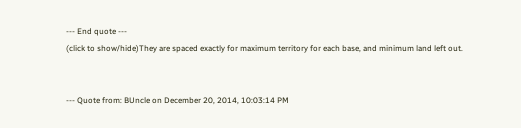--- End quote ---
(click to show/hide)They are spaced exactly for maximum territory for each base, and minimum land left out.


--- Quote from: BUncle on December 20, 2014, 10:03:14 PM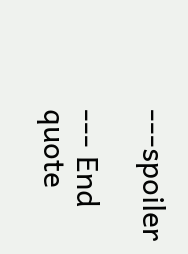---spoiler

--- End quote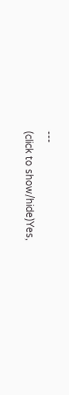---
(click to show/hide)Yes,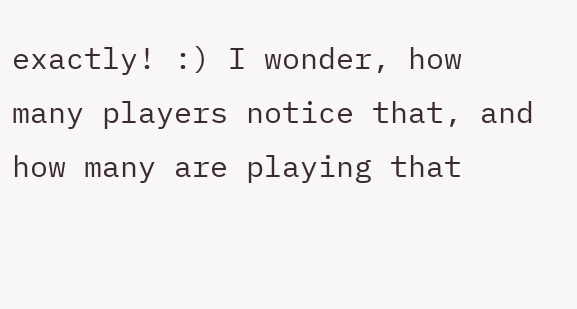exactly! :) I wonder, how many players notice that, and how many are playing that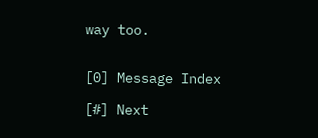way too.


[0] Message Index

[#] Next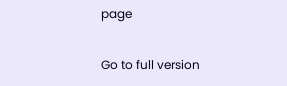page

Go to full version